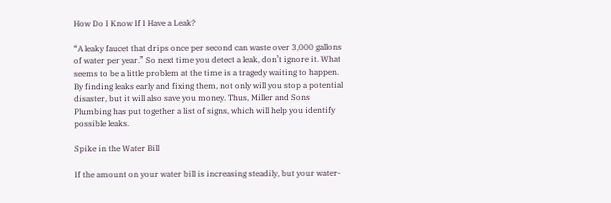How Do I Know If I Have a Leak?

“A leaky faucet that drips once per second can waste over 3,000 gallons of water per year.” So next time you detect a leak, don’t ignore it. What seems to be a little problem at the time is a tragedy waiting to happen. By finding leaks early and fixing them, not only will you stop a potential disaster, but it will also save you money. Thus, Miller and Sons Plumbing has put together a list of signs, which will help you identify possible leaks.

Spike in the Water Bill

If the amount on your water bill is increasing steadily, but your water-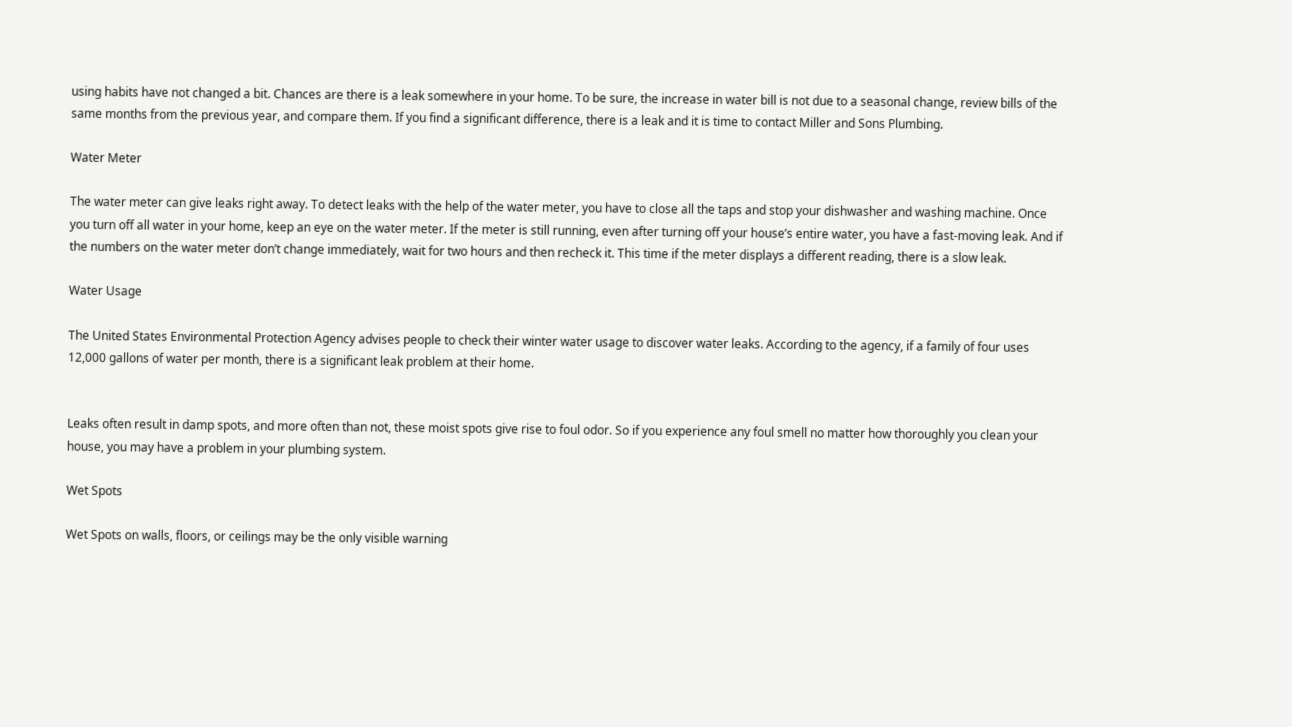using habits have not changed a bit. Chances are there is a leak somewhere in your home. To be sure, the increase in water bill is not due to a seasonal change, review bills of the same months from the previous year, and compare them. If you find a significant difference, there is a leak and it is time to contact Miller and Sons Plumbing.

Water Meter

The water meter can give leaks right away. To detect leaks with the help of the water meter, you have to close all the taps and stop your dishwasher and washing machine. Once you turn off all water in your home, keep an eye on the water meter. If the meter is still running, even after turning off your house’s entire water, you have a fast-moving leak. And if the numbers on the water meter don’t change immediately, wait for two hours and then recheck it. This time if the meter displays a different reading, there is a slow leak.

Water Usage

The United States Environmental Protection Agency advises people to check their winter water usage to discover water leaks. According to the agency, if a family of four uses 12,000 gallons of water per month, there is a significant leak problem at their home.


Leaks often result in damp spots, and more often than not, these moist spots give rise to foul odor. So if you experience any foul smell no matter how thoroughly you clean your house, you may have a problem in your plumbing system.

Wet Spots

Wet Spots on walls, floors, or ceilings may be the only visible warning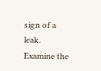sign of a leak. Examine the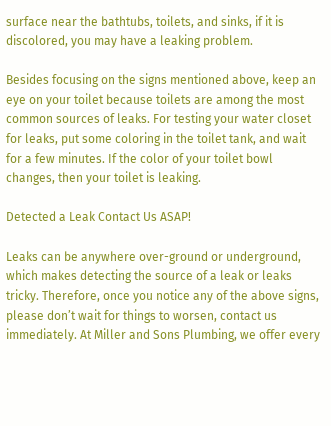surface near the bathtubs, toilets, and sinks, if it is discolored, you may have a leaking problem.

Besides focusing on the signs mentioned above, keep an eye on your toilet because toilets are among the most common sources of leaks. For testing your water closet for leaks, put some coloring in the toilet tank, and wait for a few minutes. If the color of your toilet bowl changes, then your toilet is leaking.

Detected a Leak Contact Us ASAP!

Leaks can be anywhere over-ground or underground, which makes detecting the source of a leak or leaks tricky. Therefore, once you notice any of the above signs, please don’t wait for things to worsen, contact us immediately. At Miller and Sons Plumbing, we offer every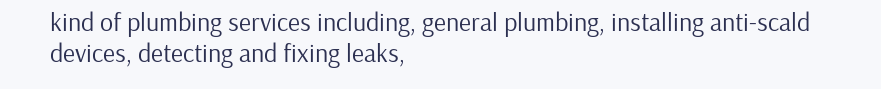kind of plumbing services including, general plumbing, installing anti-scald devices, detecting and fixing leaks,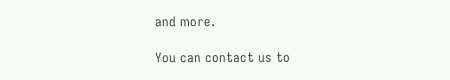and more.

You can contact us to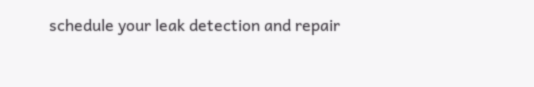schedule your leak detection and repair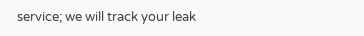service; we will track your leak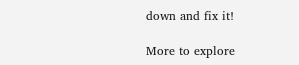down and fix it!

More to explore